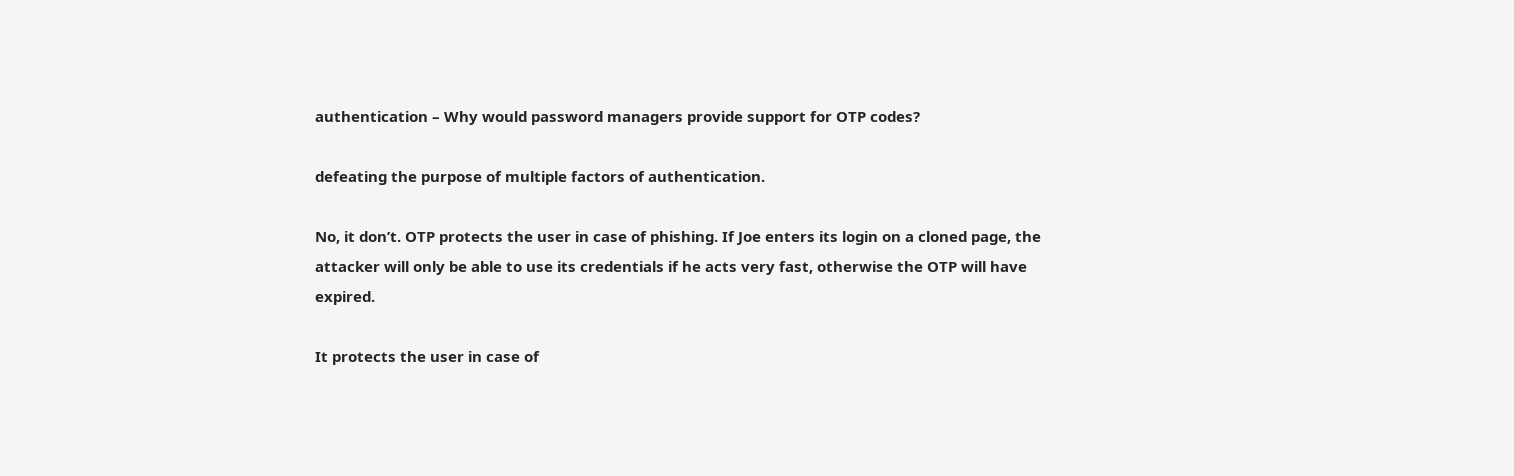authentication – Why would password managers provide support for OTP codes?

defeating the purpose of multiple factors of authentication.

No, it don’t. OTP protects the user in case of phishing. If Joe enters its login on a cloned page, the attacker will only be able to use its credentials if he acts very fast, otherwise the OTP will have expired.

It protects the user in case of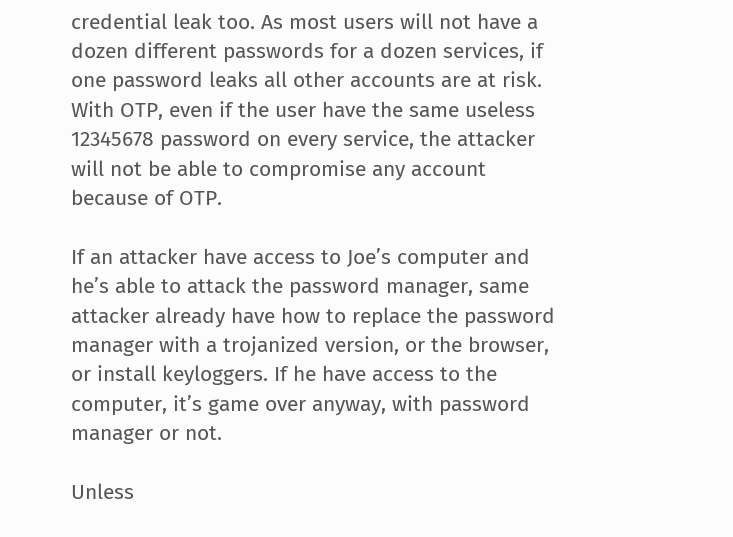credential leak too. As most users will not have a dozen different passwords for a dozen services, if one password leaks all other accounts are at risk. With OTP, even if the user have the same useless 12345678 password on every service, the attacker will not be able to compromise any account because of OTP.

If an attacker have access to Joe’s computer and he’s able to attack the password manager, same attacker already have how to replace the password manager with a trojanized version, or the browser, or install keyloggers. If he have access to the computer, it’s game over anyway, with password manager or not.

Unless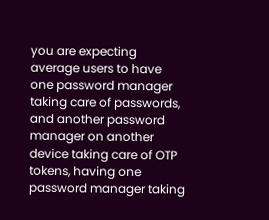you are expecting average users to have one password manager taking care of passwords, and another password manager on another device taking care of OTP tokens, having one password manager taking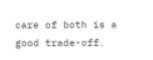care of both is a good trade-off.